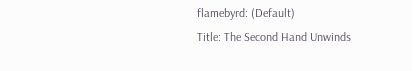flamebyrd: (Default)
Title: The Second Hand Unwinds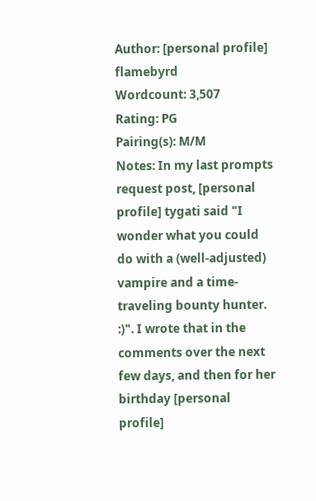Author: [personal profile] flamebyrd
Wordcount: 3,507
Rating: PG
Pairing(s): M/M
Notes: In my last prompts request post, [personal profile] tygati said "I wonder what you could do with a (well-adjusted) vampire and a time-traveling bounty hunter. :)". I wrote that in the comments over the next few days, and then for her birthday [personal profile]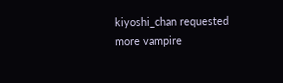kiyoshi_chan requested more vampire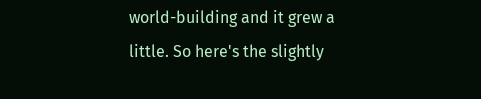world-building and it grew a little. So here's the slightly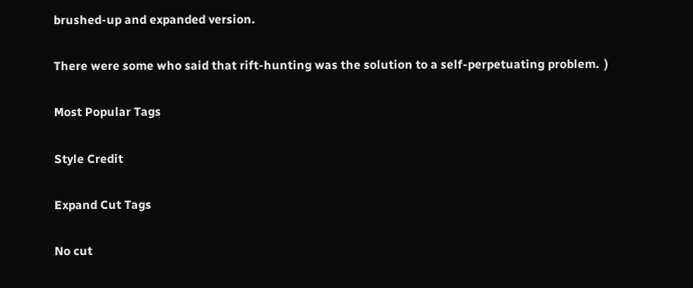brushed-up and expanded version.

There were some who said that rift-hunting was the solution to a self-perpetuating problem.  )

Most Popular Tags

Style Credit

Expand Cut Tags

No cut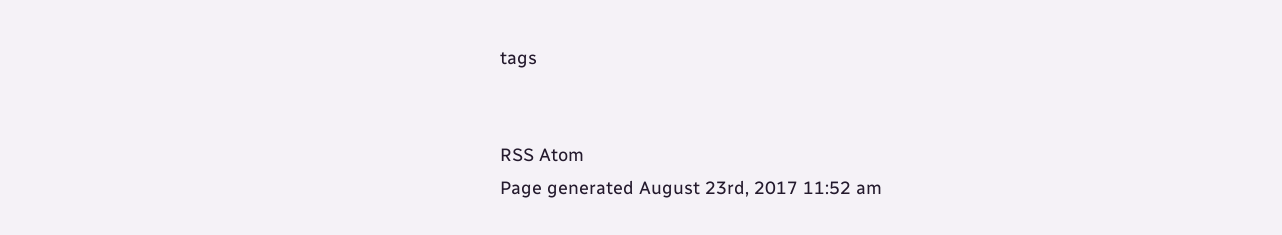tags


RSS Atom
Page generated August 23rd, 2017 11:52 am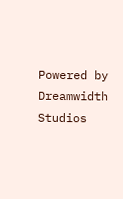Powered by Dreamwidth Studios